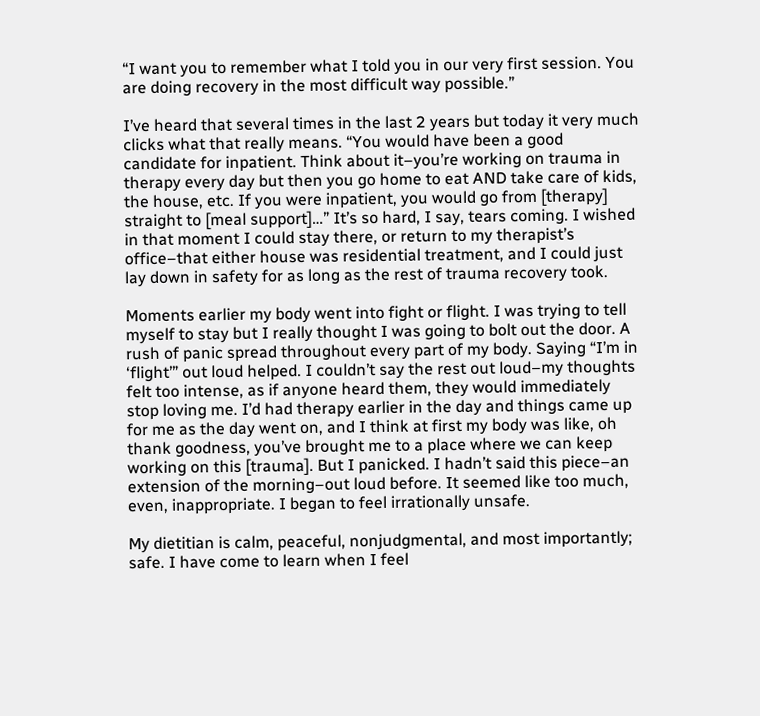“I want you to remember what I told you in our very first session. You are doing recovery in the most difficult way possible.”

I’ve heard that several times in the last 2 years but today it very much clicks what that really means. “You would have been a good candidate for inpatient. Think about it–you’re working on trauma in therapy every day but then you go home to eat AND take care of kids, the house, etc. If you were inpatient, you would go from [therapy] straight to [meal support]…” It’s so hard, I say, tears coming. I wished in that moment I could stay there, or return to my therapist’s office–that either house was residential treatment, and I could just lay down in safety for as long as the rest of trauma recovery took.

Moments earlier my body went into fight or flight. I was trying to tell myself to stay but I really thought I was going to bolt out the door. A rush of panic spread throughout every part of my body. Saying “I’m in ‘flight’” out loud helped. I couldn’t say the rest out loud–my thoughts felt too intense, as if anyone heard them, they would immediately stop loving me. I’d had therapy earlier in the day and things came up for me as the day went on, and I think at first my body was like, oh thank goodness, you’ve brought me to a place where we can keep working on this [trauma]. But I panicked. I hadn’t said this piece–an extension of the morning–out loud before. It seemed like too much, even, inappropriate. I began to feel irrationally unsafe.

My dietitian is calm, peaceful, nonjudgmental, and most importantly; safe. I have come to learn when I feel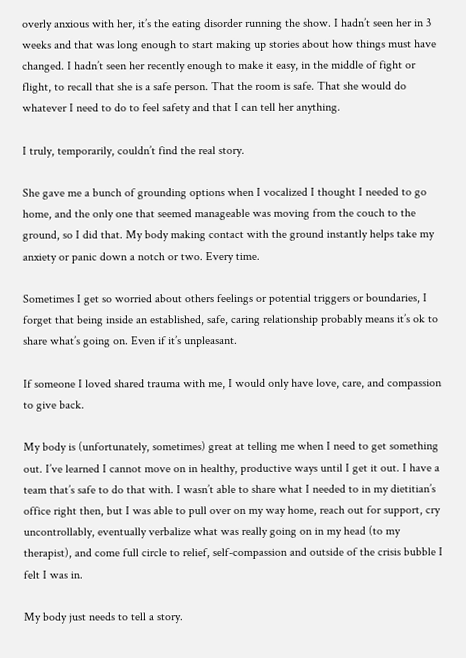overly anxious with her, it’s the eating disorder running the show. I hadn’t seen her in 3 weeks and that was long enough to start making up stories about how things must have changed. I hadn’t seen her recently enough to make it easy, in the middle of fight or flight, to recall that she is a safe person. That the room is safe. That she would do whatever I need to do to feel safety and that I can tell her anything.

I truly, temporarily, couldn’t find the real story.

She gave me a bunch of grounding options when I vocalized I thought I needed to go home, and the only one that seemed manageable was moving from the couch to the ground, so I did that. My body making contact with the ground instantly helps take my anxiety or panic down a notch or two. Every time.

Sometimes I get so worried about others feelings or potential triggers or boundaries, I forget that being inside an established, safe, caring relationship probably means it’s ok to share what’s going on. Even if it’s unpleasant.

If someone I loved shared trauma with me, I would only have love, care, and compassion to give back.

My body is (unfortunately, sometimes) great at telling me when I need to get something out. I’ve learned I cannot move on in healthy, productive ways until I get it out. I have a team that’s safe to do that with. I wasn’t able to share what I needed to in my dietitian’s office right then, but I was able to pull over on my way home, reach out for support, cry uncontrollably, eventually verbalize what was really going on in my head (to my therapist), and come full circle to relief, self-compassion and outside of the crisis bubble I felt I was in.

My body just needs to tell a story.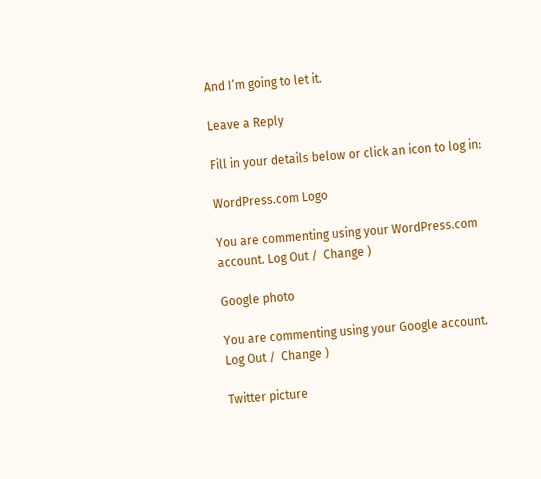And I’m going to let it.

Leave a Reply

Fill in your details below or click an icon to log in:

WordPress.com Logo

You are commenting using your WordPress.com account. Log Out /  Change )

Google photo

You are commenting using your Google account. Log Out /  Change )

Twitter picture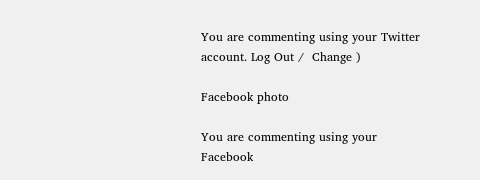You are commenting using your Twitter account. Log Out /  Change )

Facebook photo

You are commenting using your Facebook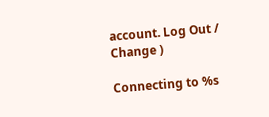account. Log Out /  Change )

Connecting to %s